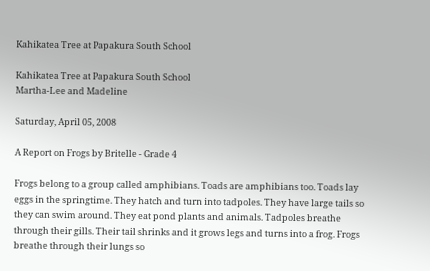Kahikatea Tree at Papakura South School

Kahikatea Tree at Papakura South School
Martha-Lee and Madeline

Saturday, April 05, 2008

A Report on Frogs by Britelle - Grade 4

Frogs belong to a group called amphibians. Toads are amphibians too. Toads lay eggs in the springtime. They hatch and turn into tadpoles. They have large tails so they can swim around. They eat pond plants and animals. Tadpoles breathe through their gills. Their tail shrinks and it grows legs and turns into a frog. Frogs breathe through their lungs so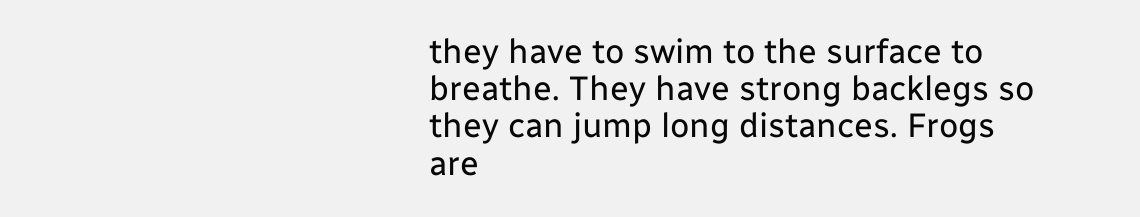they have to swim to the surface to breathe. They have strong backlegs so they can jump long distances. Frogs are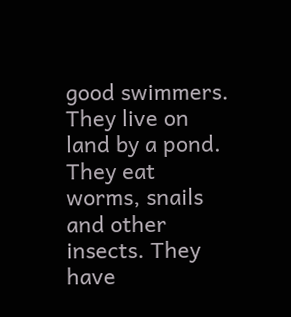good swimmers. They live on land by a pond. They eat worms, snails and other insects. They have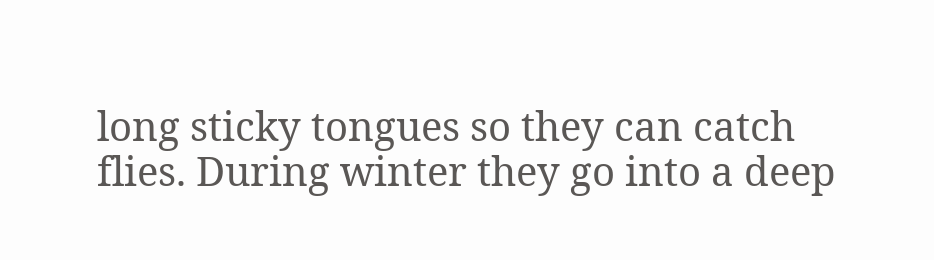long sticky tongues so they can catch flies. During winter they go into a deep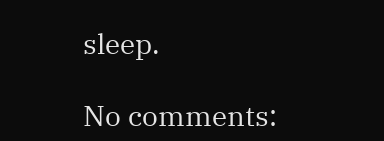sleep.

No comments: